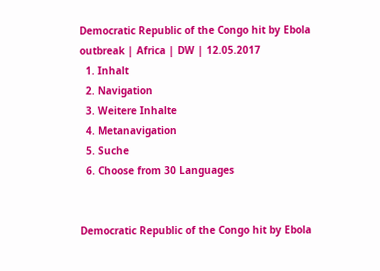Democratic Republic of the Congo hit by Ebola outbreak | Africa | DW | 12.05.2017
  1. Inhalt
  2. Navigation
  3. Weitere Inhalte
  4. Metanavigation
  5. Suche
  6. Choose from 30 Languages


Democratic Republic of the Congo hit by Ebola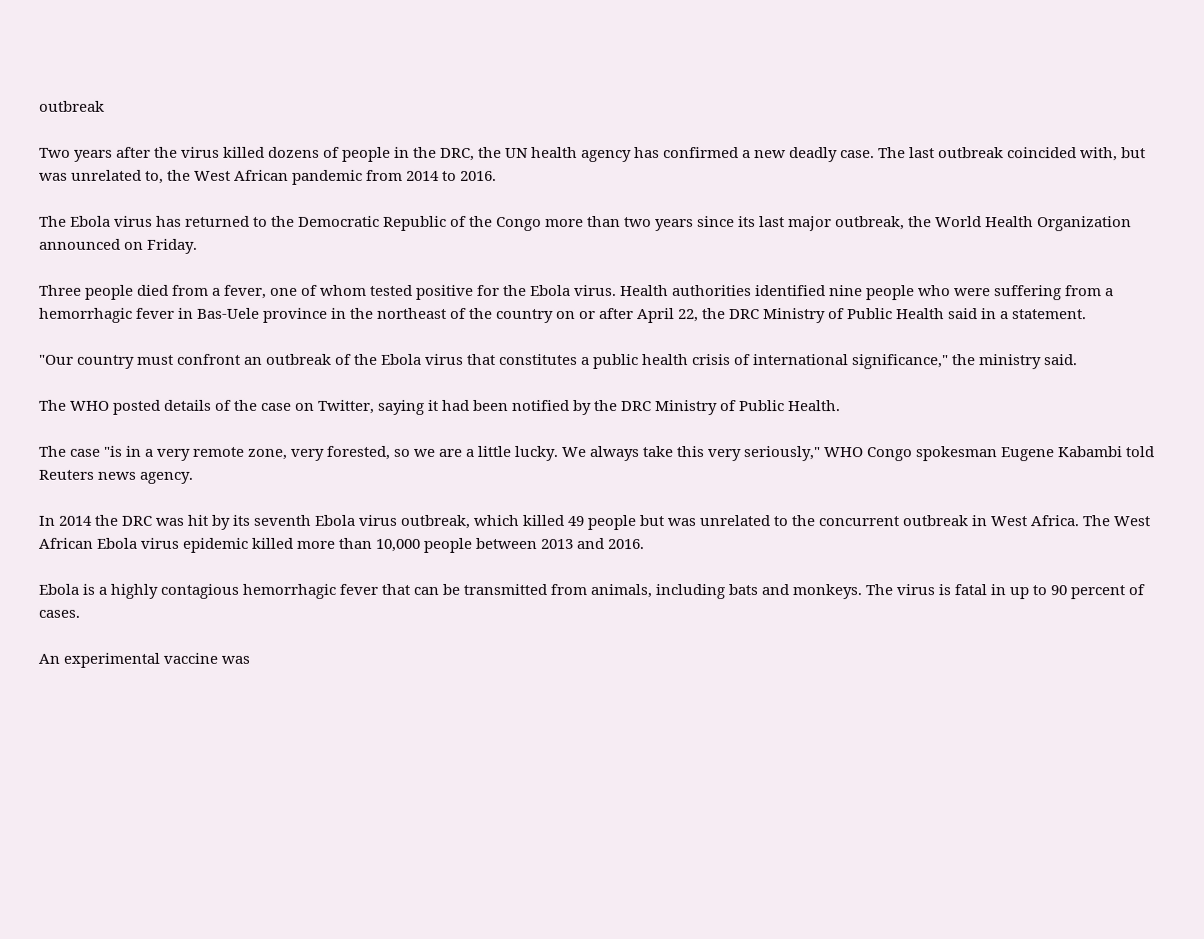outbreak

Two years after the virus killed dozens of people in the DRC, the UN health agency has confirmed a new deadly case. The last outbreak coincided with, but was unrelated to, the West African pandemic from 2014 to 2016.

The Ebola virus has returned to the Democratic Republic of the Congo more than two years since its last major outbreak, the World Health Organization announced on Friday.

Three people died from a fever, one of whom tested positive for the Ebola virus. Health authorities identified nine people who were suffering from a hemorrhagic fever in Bas-Uele province in the northeast of the country on or after April 22, the DRC Ministry of Public Health said in a statement.

"Our country must confront an outbreak of the Ebola virus that constitutes a public health crisis of international significance," the ministry said.

The WHO posted details of the case on Twitter, saying it had been notified by the DRC Ministry of Public Health.

The case "is in a very remote zone, very forested, so we are a little lucky. We always take this very seriously," WHO Congo spokesman Eugene Kabambi told Reuters news agency.

In 2014 the DRC was hit by its seventh Ebola virus outbreak, which killed 49 people but was unrelated to the concurrent outbreak in West Africa. The West African Ebola virus epidemic killed more than 10,000 people between 2013 and 2016.

Ebola is a highly contagious hemorrhagic fever that can be transmitted from animals, including bats and monkeys. The virus is fatal in up to 90 percent of cases.

An experimental vaccine was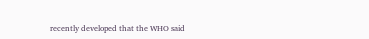recently developed that the WHO said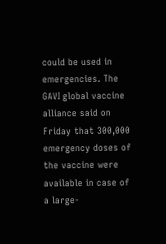could be used in emergencies. The GAVI global vaccine alliance said on Friday that 300,000 emergency doses of the vaccine were available in case of a large-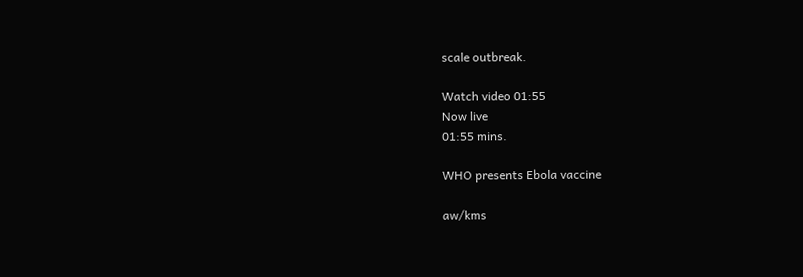scale outbreak.

Watch video 01:55
Now live
01:55 mins.

WHO presents Ebola vaccine

aw/kms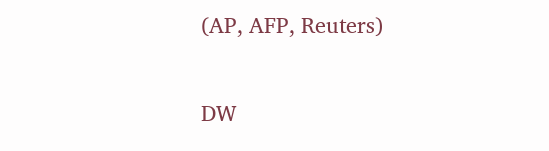(AP, AFP, Reuters)

DW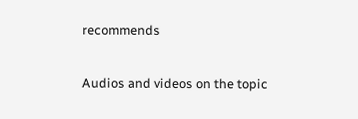recommends

Audios and videos on the topic